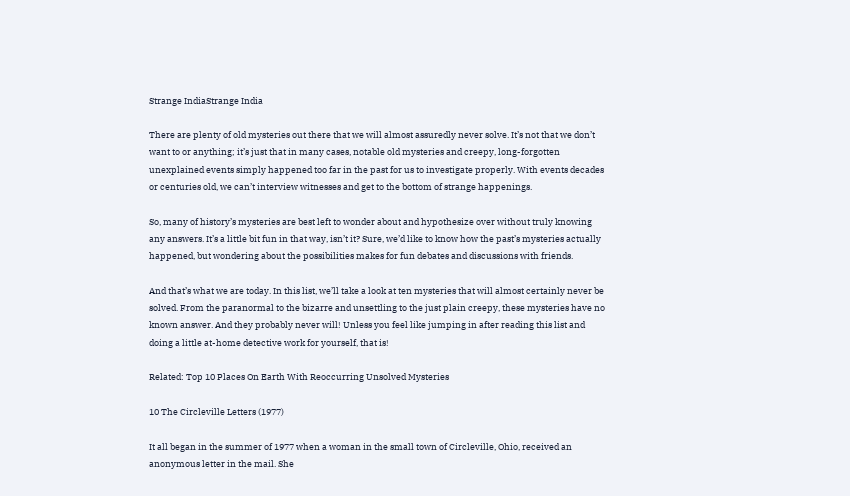Strange IndiaStrange India

There are plenty of old mysteries out there that we will almost assuredly never solve. It’s not that we don’t want to or anything; it’s just that in many cases, notable old mysteries and creepy, long-forgotten unexplained events simply happened too far in the past for us to investigate properly. With events decades or centuries old, we can’t interview witnesses and get to the bottom of strange happenings.

So, many of history’s mysteries are best left to wonder about and hypothesize over without truly knowing any answers. It’s a little bit fun in that way, isn’t it? Sure, we’d like to know how the past’s mysteries actually happened, but wondering about the possibilities makes for fun debates and discussions with friends.

And that’s what we are today. In this list, we’ll take a look at ten mysteries that will almost certainly never be solved. From the paranormal to the bizarre and unsettling to the just plain creepy, these mysteries have no known answer. And they probably never will! Unless you feel like jumping in after reading this list and doing a little at-home detective work for yourself, that is!

Related: Top 10 Places On Earth With Reoccurring Unsolved Mysteries

10 The Circleville Letters (1977)

It all began in the summer of 1977 when a woman in the small town of Circleville, Ohio, received an anonymous letter in the mail. She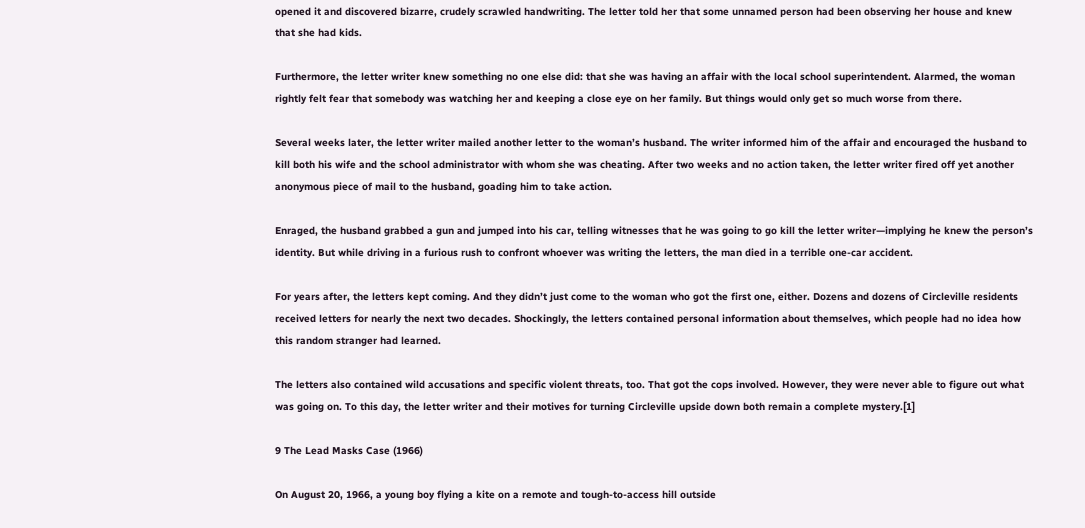opened it and discovered bizarre, crudely scrawled handwriting. The letter told her that some unnamed person had been observing her house and knew that she had kids.

Furthermore, the letter writer knew something no one else did: that she was having an affair with the local school superintendent. Alarmed, the woman rightly felt fear that somebody was watching her and keeping a close eye on her family. But things would only get so much worse from there.

Several weeks later, the letter writer mailed another letter to the woman’s husband. The writer informed him of the affair and encouraged the husband to kill both his wife and the school administrator with whom she was cheating. After two weeks and no action taken, the letter writer fired off yet another anonymous piece of mail to the husband, goading him to take action.

Enraged, the husband grabbed a gun and jumped into his car, telling witnesses that he was going to go kill the letter writer—implying he knew the person’s identity. But while driving in a furious rush to confront whoever was writing the letters, the man died in a terrible one-car accident.

For years after, the letters kept coming. And they didn’t just come to the woman who got the first one, either. Dozens and dozens of Circleville residents received letters for nearly the next two decades. Shockingly, the letters contained personal information about themselves, which people had no idea how this random stranger had learned.

The letters also contained wild accusations and specific violent threats, too. That got the cops involved. However, they were never able to figure out what was going on. To this day, the letter writer and their motives for turning Circleville upside down both remain a complete mystery.[1]

9 The Lead Masks Case (1966)

On August 20, 1966, a young boy flying a kite on a remote and tough-to-access hill outside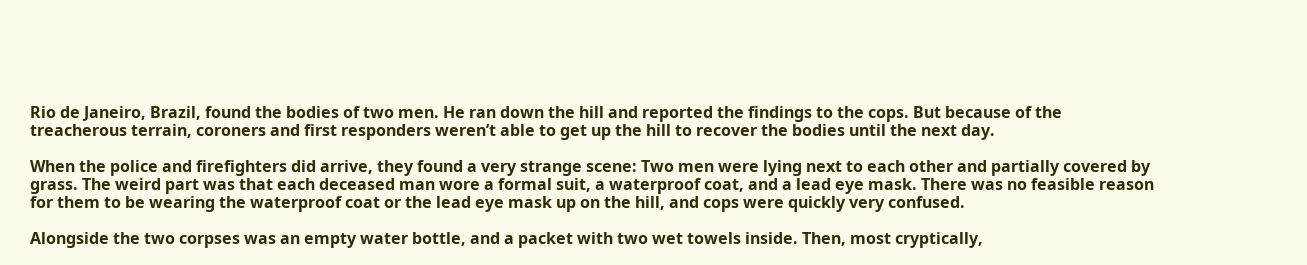Rio de Janeiro, Brazil, found the bodies of two men. He ran down the hill and reported the findings to the cops. But because of the treacherous terrain, coroners and first responders weren’t able to get up the hill to recover the bodies until the next day.

When the police and firefighters did arrive, they found a very strange scene: Two men were lying next to each other and partially covered by grass. The weird part was that each deceased man wore a formal suit, a waterproof coat, and a lead eye mask. There was no feasible reason for them to be wearing the waterproof coat or the lead eye mask up on the hill, and cops were quickly very confused.

Alongside the two corpses was an empty water bottle, and a packet with two wet towels inside. Then, most cryptically,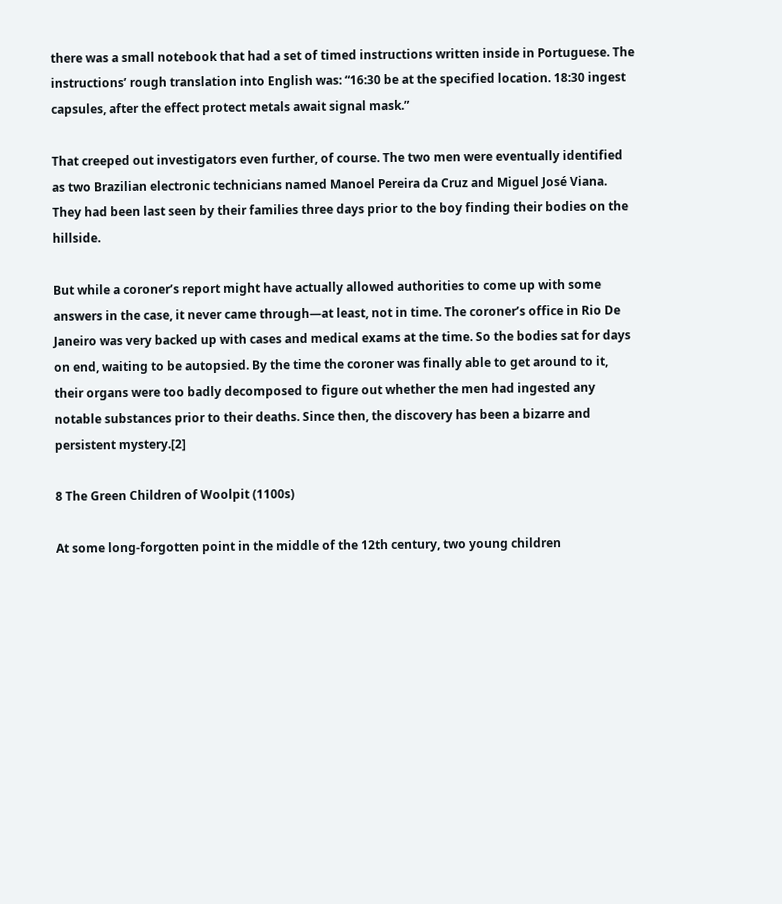there was a small notebook that had a set of timed instructions written inside in Portuguese. The instructions’ rough translation into English was: “16:30 be at the specified location. 18:30 ingest capsules, after the effect protect metals await signal mask.”

That creeped out investigators even further, of course. The two men were eventually identified as two Brazilian electronic technicians named Manoel Pereira da Cruz and Miguel José Viana. They had been last seen by their families three days prior to the boy finding their bodies on the hillside.

But while a coroner’s report might have actually allowed authorities to come up with some answers in the case, it never came through—at least, not in time. The coroner’s office in Rio De Janeiro was very backed up with cases and medical exams at the time. So the bodies sat for days on end, waiting to be autopsied. By the time the coroner was finally able to get around to it, their organs were too badly decomposed to figure out whether the men had ingested any notable substances prior to their deaths. Since then, the discovery has been a bizarre and persistent mystery.[2]

8 The Green Children of Woolpit (1100s)

At some long-forgotten point in the middle of the 12th century, two young children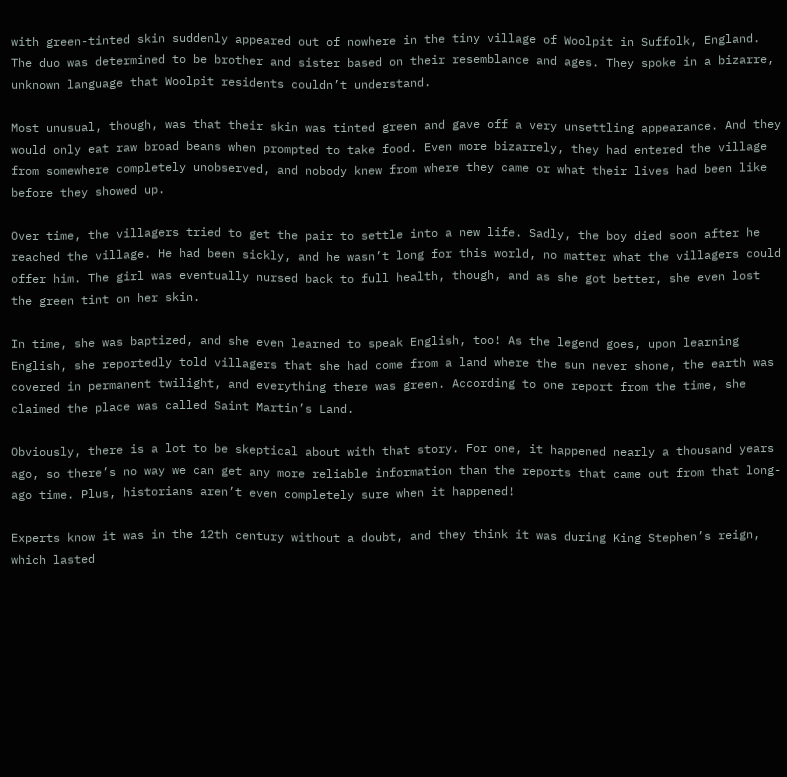with green-tinted skin suddenly appeared out of nowhere in the tiny village of Woolpit in Suffolk, England. The duo was determined to be brother and sister based on their resemblance and ages. They spoke in a bizarre, unknown language that Woolpit residents couldn’t understand.

Most unusual, though, was that their skin was tinted green and gave off a very unsettling appearance. And they would only eat raw broad beans when prompted to take food. Even more bizarrely, they had entered the village from somewhere completely unobserved, and nobody knew from where they came or what their lives had been like before they showed up.

Over time, the villagers tried to get the pair to settle into a new life. Sadly, the boy died soon after he reached the village. He had been sickly, and he wasn’t long for this world, no matter what the villagers could offer him. The girl was eventually nursed back to full health, though, and as she got better, she even lost the green tint on her skin.

In time, she was baptized, and she even learned to speak English, too! As the legend goes, upon learning English, she reportedly told villagers that she had come from a land where the sun never shone, the earth was covered in permanent twilight, and everything there was green. According to one report from the time, she claimed the place was called Saint Martin’s Land.

Obviously, there is a lot to be skeptical about with that story. For one, it happened nearly a thousand years ago, so there’s no way we can get any more reliable information than the reports that came out from that long-ago time. Plus, historians aren’t even completely sure when it happened!

Experts know it was in the 12th century without a doubt, and they think it was during King Stephen’s reign, which lasted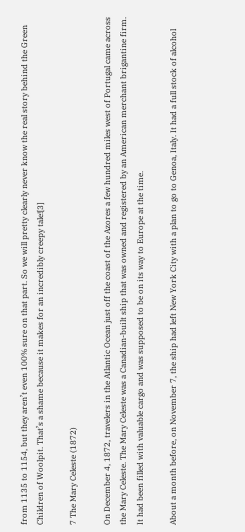from 1135 to 1154, but they aren’t even 100% sure on that part. So we will pretty clearly never know the real story behind the Green Children of Woolpit. That’s a shame because it makes for an incredibly creepy tale![3]

7 The Mary Celeste (1872)

On December 4, 1872, travelers in the Atlantic Ocean just off the coast of the Azores a few hundred miles west of Portugal came across the Mary Celeste. The Mary Celeste was a Canadian-built ship that was owned and registered by an American merchant brigantine firm. It had been filled with valuable cargo and was supposed to be on its way to Europe at the time.

About a month before, on November 7, the ship had left New York City with a plan to go to Genoa, Italy. It had a full stock of alcohol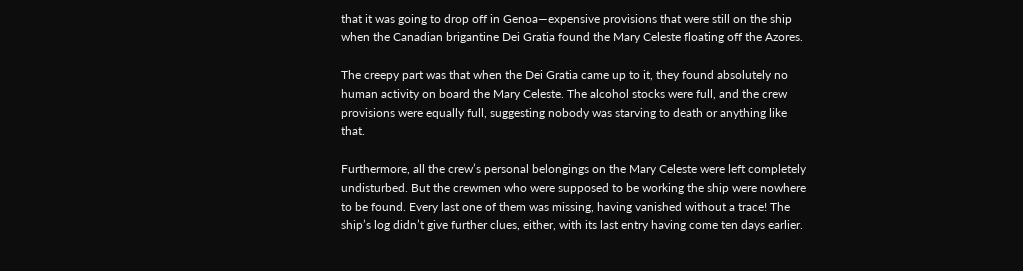that it was going to drop off in Genoa—expensive provisions that were still on the ship when the Canadian brigantine Dei Gratia found the Mary Celeste floating off the Azores.

The creepy part was that when the Dei Gratia came up to it, they found absolutely no human activity on board the Mary Celeste. The alcohol stocks were full, and the crew provisions were equally full, suggesting nobody was starving to death or anything like that.

Furthermore, all the crew’s personal belongings on the Mary Celeste were left completely undisturbed. But the crewmen who were supposed to be working the ship were nowhere to be found. Every last one of them was missing, having vanished without a trace! The ship’s log didn’t give further clues, either, with its last entry having come ten days earlier.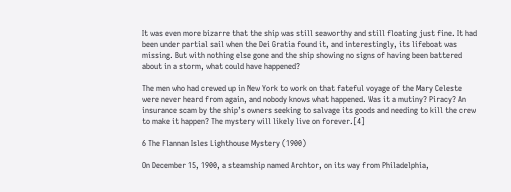It was even more bizarre that the ship was still seaworthy and still floating just fine. It had been under partial sail when the Dei Gratia found it, and interestingly, its lifeboat was missing. But with nothing else gone and the ship showing no signs of having been battered about in a storm, what could have happened?

The men who had crewed up in New York to work on that fateful voyage of the Mary Celeste were never heard from again, and nobody knows what happened. Was it a mutiny? Piracy? An insurance scam by the ship’s owners seeking to salvage its goods and needing to kill the crew to make it happen? The mystery will likely live on forever.[4]

6 The Flannan Isles Lighthouse Mystery (1900)

On December 15, 1900, a steamship named Archtor, on its way from Philadelphia,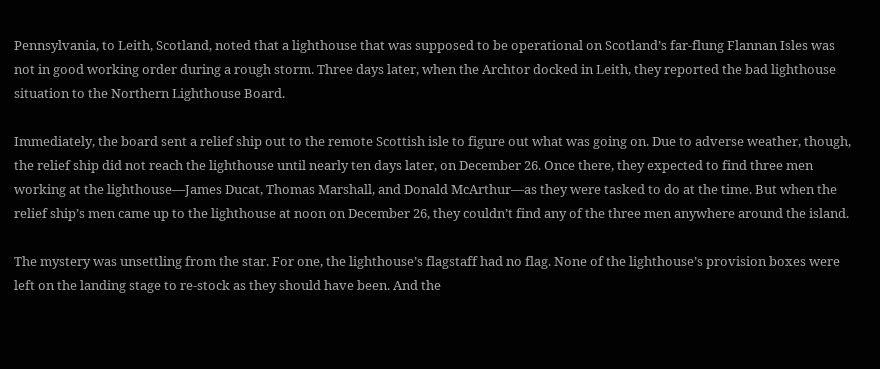Pennsylvania, to Leith, Scotland, noted that a lighthouse that was supposed to be operational on Scotland’s far-flung Flannan Isles was not in good working order during a rough storm. Three days later, when the Archtor docked in Leith, they reported the bad lighthouse situation to the Northern Lighthouse Board.

Immediately, the board sent a relief ship out to the remote Scottish isle to figure out what was going on. Due to adverse weather, though, the relief ship did not reach the lighthouse until nearly ten days later, on December 26. Once there, they expected to find three men working at the lighthouse—James Ducat, Thomas Marshall, and Donald McArthur—as they were tasked to do at the time. But when the relief ship’s men came up to the lighthouse at noon on December 26, they couldn’t find any of the three men anywhere around the island.

The mystery was unsettling from the star. For one, the lighthouse’s flagstaff had no flag. None of the lighthouse’s provision boxes were left on the landing stage to re-stock as they should have been. And the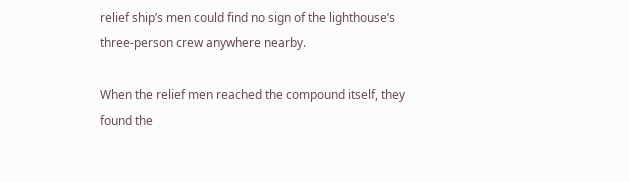relief ship’s men could find no sign of the lighthouse’s three-person crew anywhere nearby.

When the relief men reached the compound itself, they found the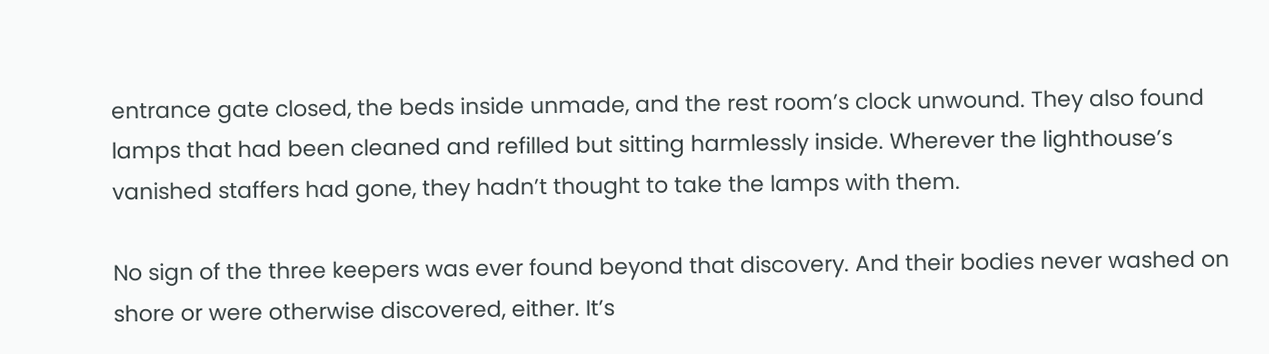entrance gate closed, the beds inside unmade, and the rest room’s clock unwound. They also found lamps that had been cleaned and refilled but sitting harmlessly inside. Wherever the lighthouse’s vanished staffers had gone, they hadn’t thought to take the lamps with them.

No sign of the three keepers was ever found beyond that discovery. And their bodies never washed on shore or were otherwise discovered, either. It’s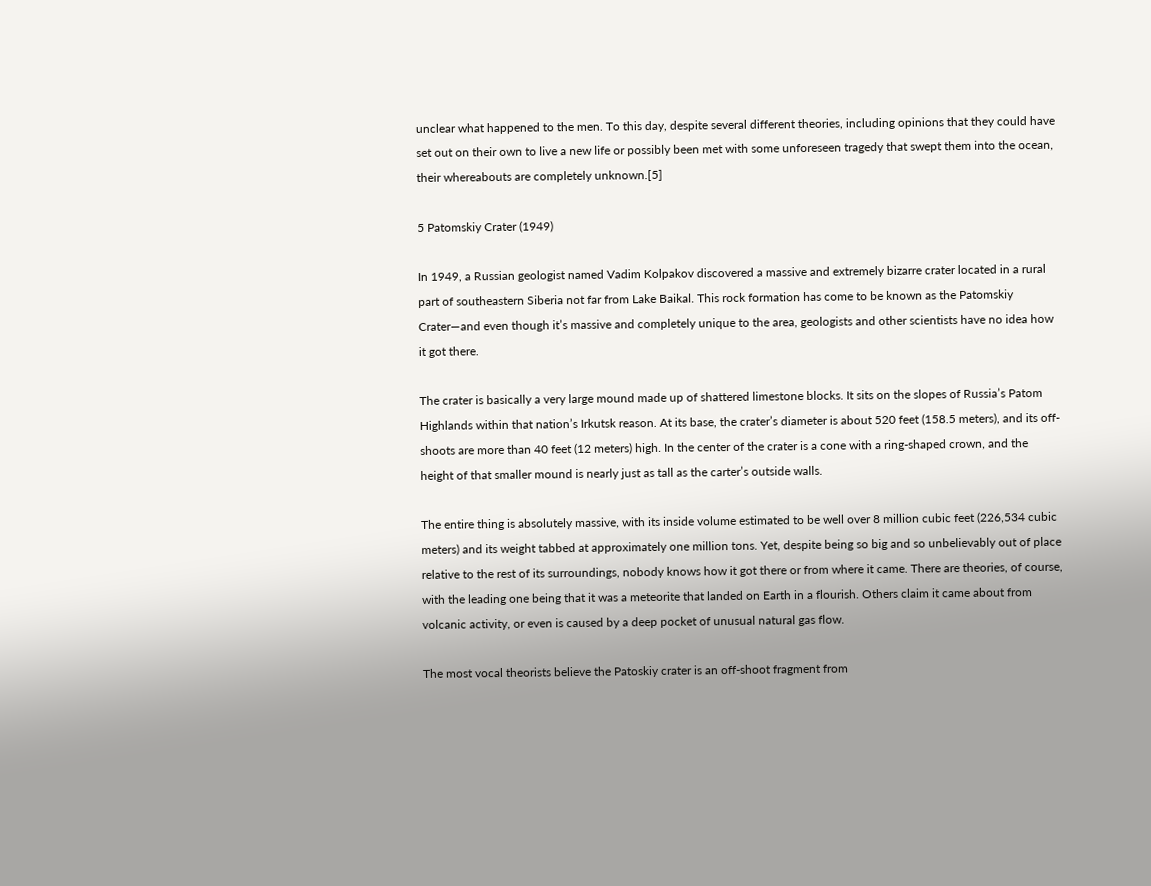unclear what happened to the men. To this day, despite several different theories, including opinions that they could have set out on their own to live a new life or possibly been met with some unforeseen tragedy that swept them into the ocean, their whereabouts are completely unknown.[5]

5 Patomskiy Crater (1949)

In 1949, a Russian geologist named Vadim Kolpakov discovered a massive and extremely bizarre crater located in a rural part of southeastern Siberia not far from Lake Baikal. This rock formation has come to be known as the Patomskiy Crater—and even though it’s massive and completely unique to the area, geologists and other scientists have no idea how it got there.

The crater is basically a very large mound made up of shattered limestone blocks. It sits on the slopes of Russia’s Patom Highlands within that nation’s Irkutsk reason. At its base, the crater’s diameter is about 520 feet (158.5 meters), and its off-shoots are more than 40 feet (12 meters) high. In the center of the crater is a cone with a ring-shaped crown, and the height of that smaller mound is nearly just as tall as the carter’s outside walls.

The entire thing is absolutely massive, with its inside volume estimated to be well over 8 million cubic feet (226,534 cubic meters) and its weight tabbed at approximately one million tons. Yet, despite being so big and so unbelievably out of place relative to the rest of its surroundings, nobody knows how it got there or from where it came. There are theories, of course, with the leading one being that it was a meteorite that landed on Earth in a flourish. Others claim it came about from volcanic activity, or even is caused by a deep pocket of unusual natural gas flow.

The most vocal theorists believe the Patoskiy crater is an off-shoot fragment from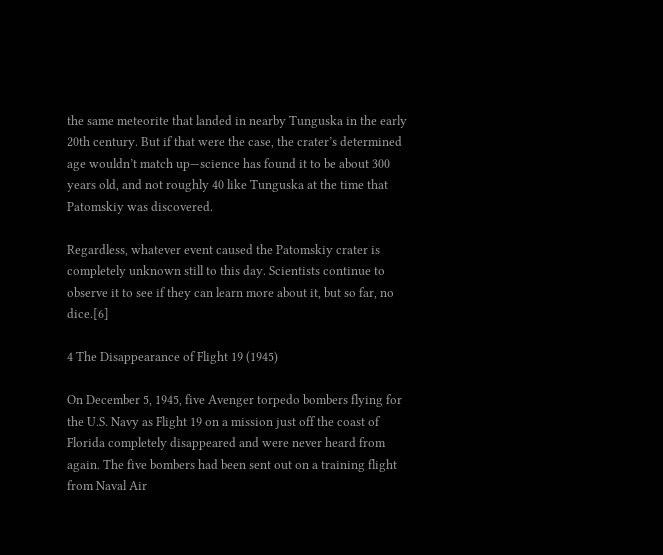the same meteorite that landed in nearby Tunguska in the early 20th century. But if that were the case, the crater’s determined age wouldn’t match up—science has found it to be about 300 years old, and not roughly 40 like Tunguska at the time that Patomskiy was discovered.

Regardless, whatever event caused the Patomskiy crater is completely unknown still to this day. Scientists continue to observe it to see if they can learn more about it, but so far, no dice.[6]

4 The Disappearance of Flight 19 (1945)

On December 5, 1945, five Avenger torpedo bombers flying for the U.S. Navy as Flight 19 on a mission just off the coast of Florida completely disappeared and were never heard from again. The five bombers had been sent out on a training flight from Naval Air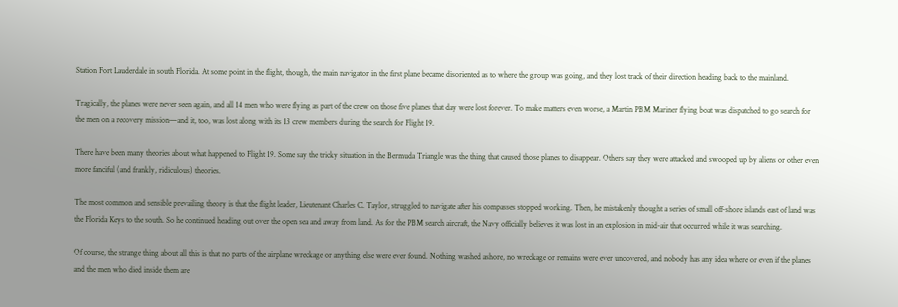Station Fort Lauderdale in south Florida. At some point in the flight, though, the main navigator in the first plane became disoriented as to where the group was going, and they lost track of their direction heading back to the mainland.

Tragically, the planes were never seen again, and all 14 men who were flying as part of the crew on those five planes that day were lost forever. To make matters even worse, a Martin PBM Mariner flying boat was dispatched to go search for the men on a recovery mission—and it, too, was lost along with its 13 crew members during the search for Flight 19.

There have been many theories about what happened to Flight 19. Some say the tricky situation in the Bermuda Triangle was the thing that caused those planes to disappear. Others say they were attacked and swooped up by aliens or other even more fanciful (and frankly, ridiculous) theories.

The most common and sensible prevailing theory is that the flight leader, Lieutenant Charles C. Taylor, struggled to navigate after his compasses stopped working. Then, he mistakenly thought a series of small off-shore islands east of land was the Florida Keys to the south. So he continued heading out over the open sea and away from land. As for the PBM search aircraft, the Navy officially believes it was lost in an explosion in mid-air that occurred while it was searching.

Of course, the strange thing about all this is that no parts of the airplane wreckage or anything else were ever found. Nothing washed ashore, no wreckage or remains were ever uncovered, and nobody has any idea where or even if the planes and the men who died inside them are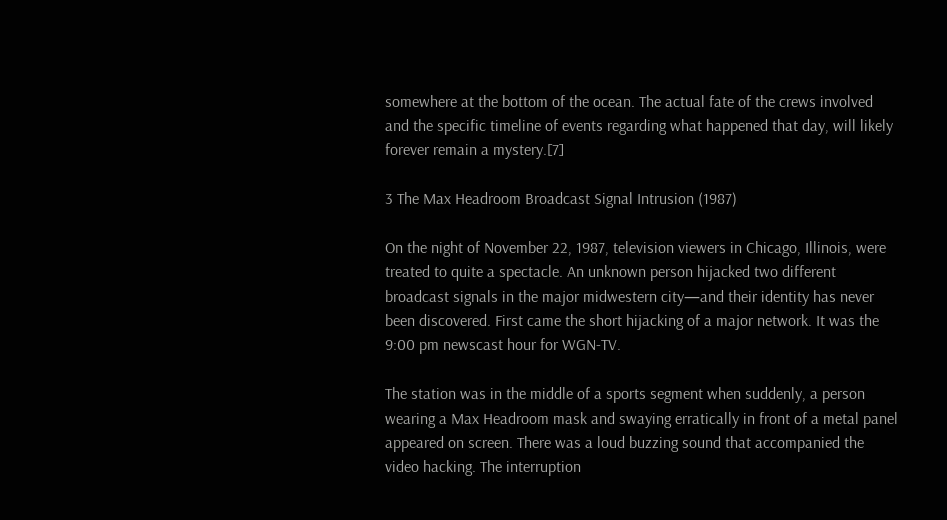somewhere at the bottom of the ocean. The actual fate of the crews involved and the specific timeline of events regarding what happened that day, will likely forever remain a mystery.[7]

3 The Max Headroom Broadcast Signal Intrusion (1987)

On the night of November 22, 1987, television viewers in Chicago, Illinois, were treated to quite a spectacle. An unknown person hijacked two different broadcast signals in the major midwestern city—and their identity has never been discovered. First came the short hijacking of a major network. It was the 9:00 pm newscast hour for WGN-TV.

The station was in the middle of a sports segment when suddenly, a person wearing a Max Headroom mask and swaying erratically in front of a metal panel appeared on screen. There was a loud buzzing sound that accompanied the video hacking. The interruption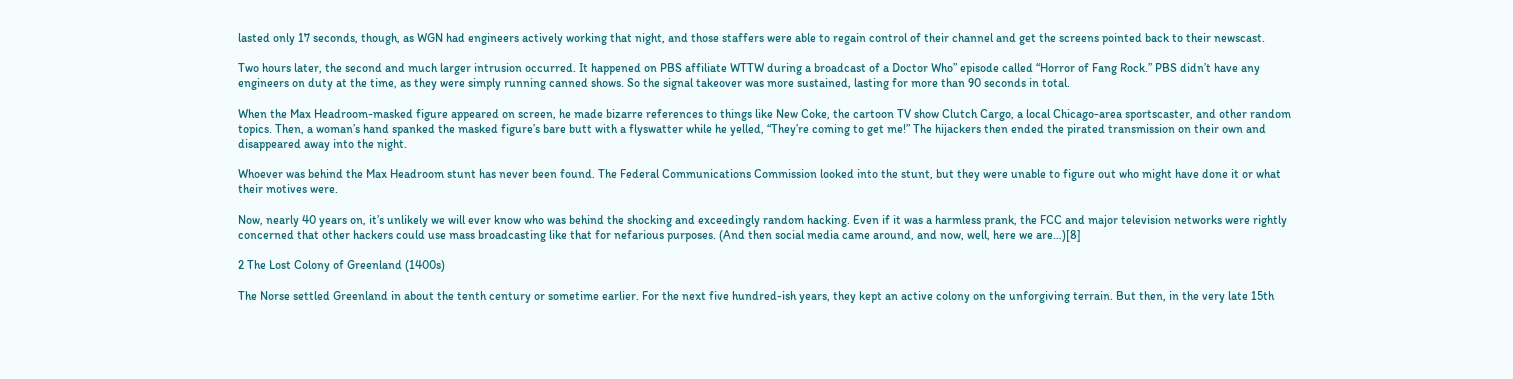lasted only 17 seconds, though, as WGN had engineers actively working that night, and those staffers were able to regain control of their channel and get the screens pointed back to their newscast.

Two hours later, the second and much larger intrusion occurred. It happened on PBS affiliate WTTW during a broadcast of a Doctor Who” episode called “Horror of Fang Rock.” PBS didn’t have any engineers on duty at the time, as they were simply running canned shows. So the signal takeover was more sustained, lasting for more than 90 seconds in total.

When the Max Headroom-masked figure appeared on screen, he made bizarre references to things like New Coke, the cartoon TV show Clutch Cargo, a local Chicago-area sportscaster, and other random topics. Then, a woman’s hand spanked the masked figure’s bare butt with a flyswatter while he yelled, “They’re coming to get me!” The hijackers then ended the pirated transmission on their own and disappeared away into the night.

Whoever was behind the Max Headroom stunt has never been found. The Federal Communications Commission looked into the stunt, but they were unable to figure out who might have done it or what their motives were.

Now, nearly 40 years on, it’s unlikely we will ever know who was behind the shocking and exceedingly random hacking. Even if it was a harmless prank, the FCC and major television networks were rightly concerned that other hackers could use mass broadcasting like that for nefarious purposes. (And then social media came around, and now, well, here we are…)[8]

2 The Lost Colony of Greenland (1400s)

The Norse settled Greenland in about the tenth century or sometime earlier. For the next five hundred-ish years, they kept an active colony on the unforgiving terrain. But then, in the very late 15th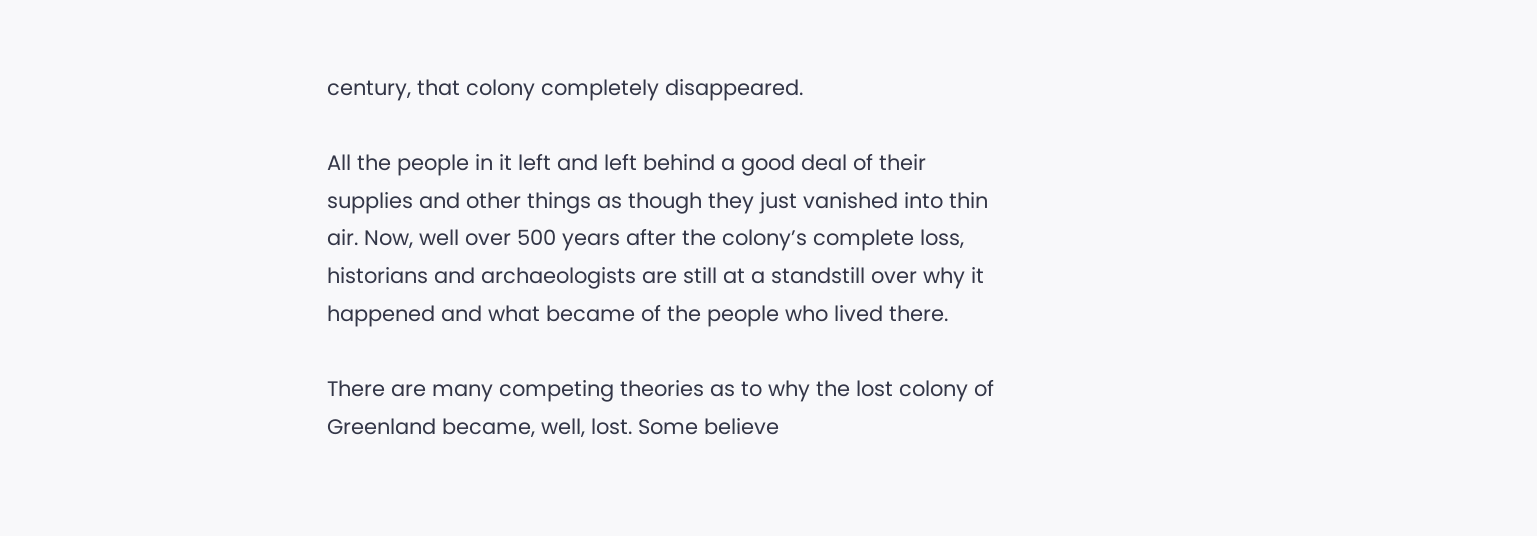century, that colony completely disappeared.

All the people in it left and left behind a good deal of their supplies and other things as though they just vanished into thin air. Now, well over 500 years after the colony’s complete loss, historians and archaeologists are still at a standstill over why it happened and what became of the people who lived there.

There are many competing theories as to why the lost colony of Greenland became, well, lost. Some believe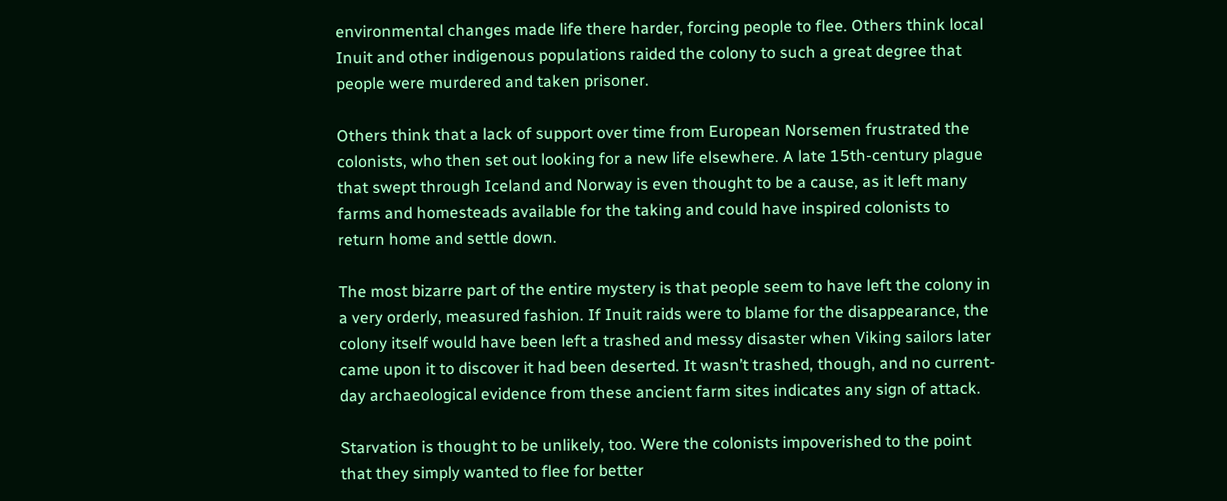environmental changes made life there harder, forcing people to flee. Others think local Inuit and other indigenous populations raided the colony to such a great degree that people were murdered and taken prisoner.

Others think that a lack of support over time from European Norsemen frustrated the colonists, who then set out looking for a new life elsewhere. A late 15th-century plague that swept through Iceland and Norway is even thought to be a cause, as it left many farms and homesteads available for the taking and could have inspired colonists to return home and settle down.

The most bizarre part of the entire mystery is that people seem to have left the colony in a very orderly, measured fashion. If Inuit raids were to blame for the disappearance, the colony itself would have been left a trashed and messy disaster when Viking sailors later came upon it to discover it had been deserted. It wasn’t trashed, though, and no current-day archaeological evidence from these ancient farm sites indicates any sign of attack.

Starvation is thought to be unlikely, too. Were the colonists impoverished to the point that they simply wanted to flee for better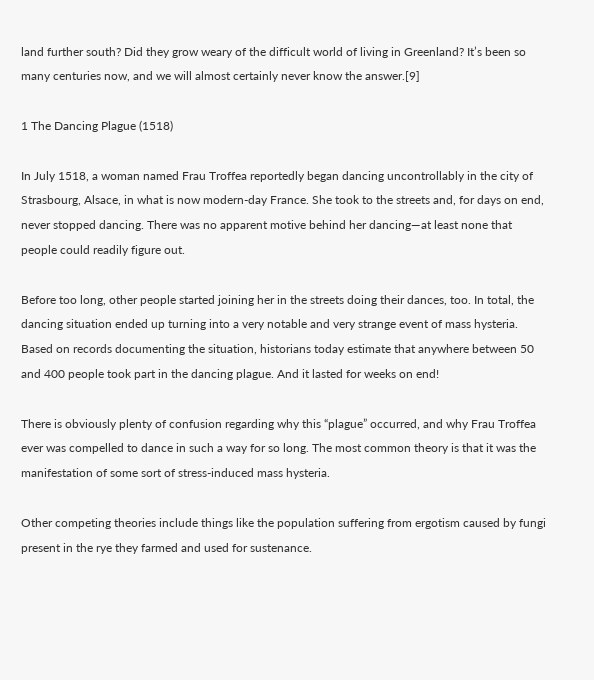land further south? Did they grow weary of the difficult world of living in Greenland? It’s been so many centuries now, and we will almost certainly never know the answer.[9]

1 The Dancing Plague (1518)

In July 1518, a woman named Frau Troffea reportedly began dancing uncontrollably in the city of Strasbourg, Alsace, in what is now modern-day France. She took to the streets and, for days on end, never stopped dancing. There was no apparent motive behind her dancing—at least none that people could readily figure out.

Before too long, other people started joining her in the streets doing their dances, too. In total, the dancing situation ended up turning into a very notable and very strange event of mass hysteria. Based on records documenting the situation, historians today estimate that anywhere between 50 and 400 people took part in the dancing plague. And it lasted for weeks on end!

There is obviously plenty of confusion regarding why this “plague” occurred, and why Frau Troffea ever was compelled to dance in such a way for so long. The most common theory is that it was the manifestation of some sort of stress-induced mass hysteria.

Other competing theories include things like the population suffering from ergotism caused by fungi present in the rye they farmed and used for sustenance.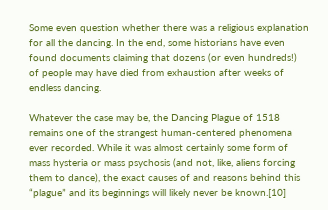Some even question whether there was a religious explanation for all the dancing. In the end, some historians have even found documents claiming that dozens (or even hundreds!) of people may have died from exhaustion after weeks of endless dancing.

Whatever the case may be, the Dancing Plague of 1518 remains one of the strangest human-centered phenomena ever recorded. While it was almost certainly some form of mass hysteria or mass psychosis (and not, like, aliens forcing them to dance), the exact causes of and reasons behind this “plague” and its beginnings will likely never be known.[10]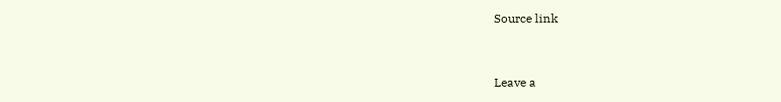Source link


Leave a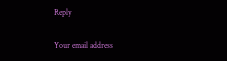Reply

Your email address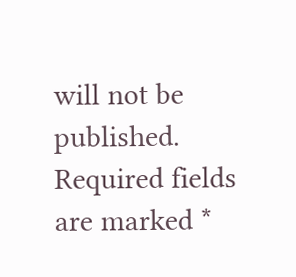will not be published. Required fields are marked *